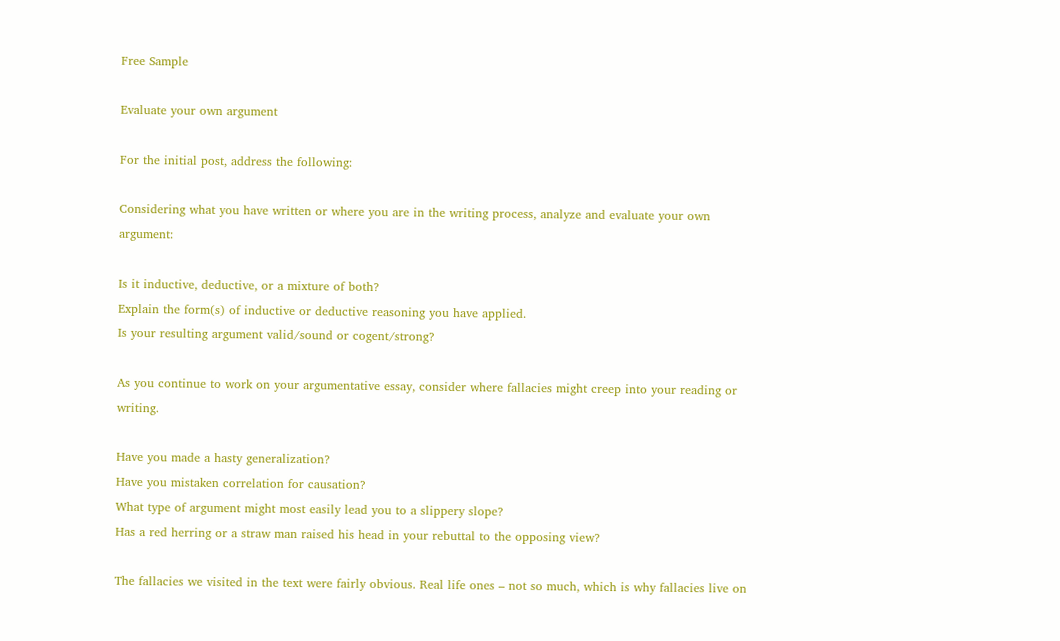Free Sample

Evaluate your own argument

For the initial post, address the following:

Considering what you have written or where you are in the writing process, analyze and evaluate your own argument:

Is it inductive, deductive, or a mixture of both?
Explain the form(s) of inductive or deductive reasoning you have applied.
Is your resulting argument valid/sound or cogent/strong?

As you continue to work on your argumentative essay, consider where fallacies might creep into your reading or writing.

Have you made a hasty generalization?
Have you mistaken correlation for causation?
What type of argument might most easily lead you to a slippery slope?
Has a red herring or a straw man raised his head in your rebuttal to the opposing view?

The fallacies we visited in the text were fairly obvious. Real life ones – not so much, which is why fallacies live on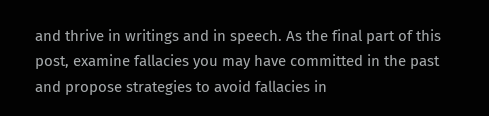and thrive in writings and in speech. As the final part of this post, examine fallacies you may have committed in the past and propose strategies to avoid fallacies in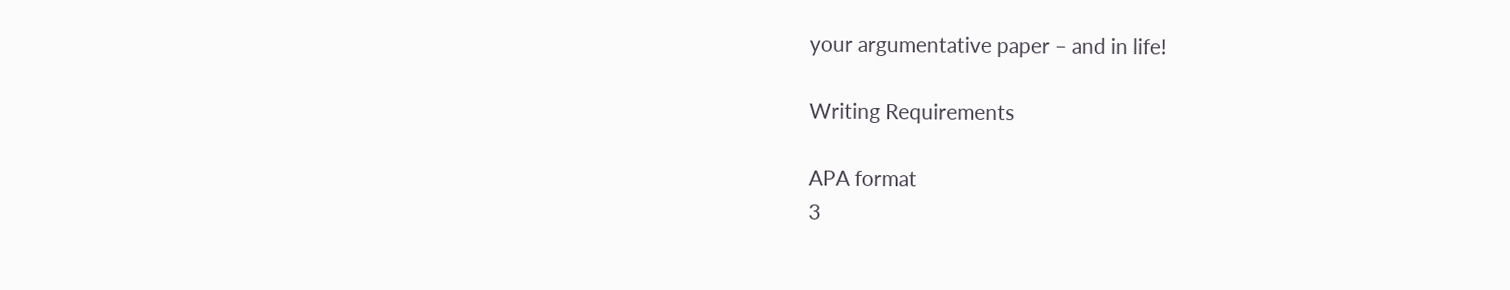your argumentative paper – and in life!

Writing Requirements

APA format
3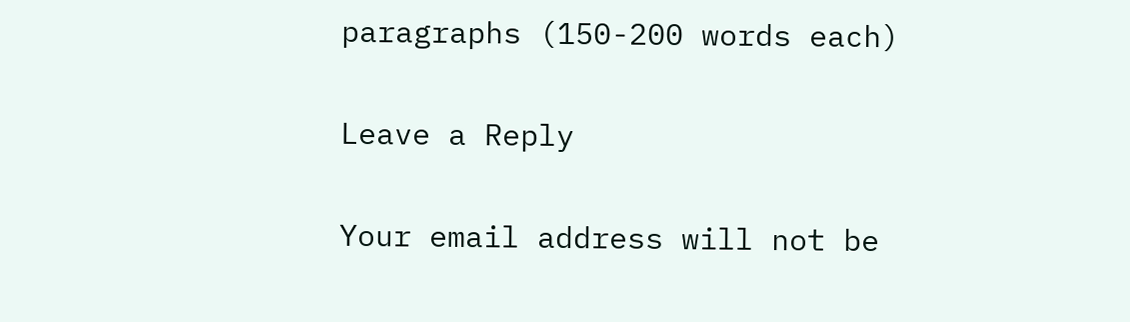paragraphs (150-200 words each)

Leave a Reply

Your email address will not be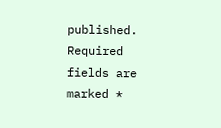published. Required fields are marked *